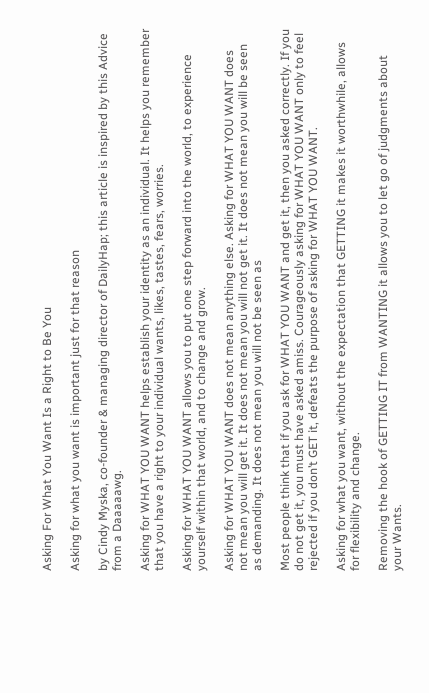Asking For What You Want Is a Right to Be You

Asking for what you want is important just for that reason

by Cindy Myska, co-founder & managing director of DailyHap; this article is inspired by this Advice from a Daaaaawg.

Asking for WHAT YOU WANT helps establish your identity as an individual. It helps you remember that you have a right to your individual wants, likes, tastes, fears, worries.

Asking for WHAT YOU WANT allows you to put one step forward into the world, to experience yourself within that world, and to change and grow.

Asking for WHAT YOU WANT does not mean anything else. Asking for WHAT YOU WANT does not mean you will get it. It does not mean you will not get it. It does not mean you will be seen as demanding. It does not mean you will not be seen as

Most people think that if you ask for WHAT YOU WANT and get it, then you asked correctly. If you do not get it, you must have asked amiss. Courageously asking for WHAT YOU WANT only to feel rejected if you don’t GET it, defeats the purpose of asking for WHAT YOU WANT.

Asking for what you want, without the expectation that GETTING it makes it worthwhile, allows for flexibility and change.

Removing the hook of GETTING IT from WANTING it allows you to let go of judgments about your Wants.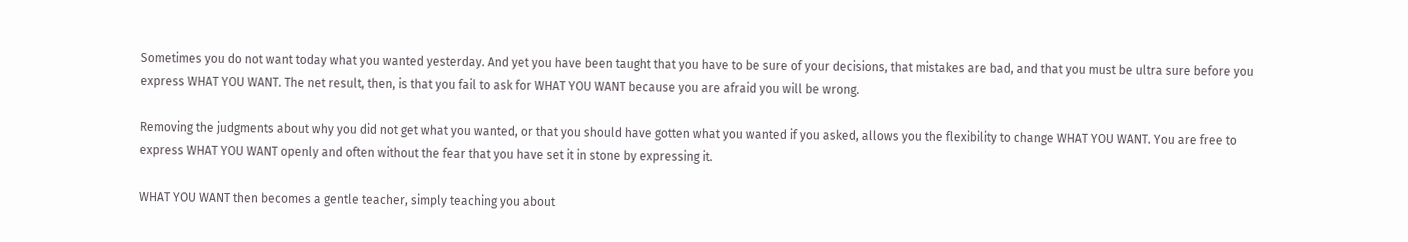Sometimes you do not want today what you wanted yesterday. And yet you have been taught that you have to be sure of your decisions, that mistakes are bad, and that you must be ultra sure before you express WHAT YOU WANT. The net result, then, is that you fail to ask for WHAT YOU WANT because you are afraid you will be wrong.

Removing the judgments about why you did not get what you wanted, or that you should have gotten what you wanted if you asked, allows you the flexibility to change WHAT YOU WANT. You are free to express WHAT YOU WANT openly and often without the fear that you have set it in stone by expressing it.

WHAT YOU WANT then becomes a gentle teacher, simply teaching you about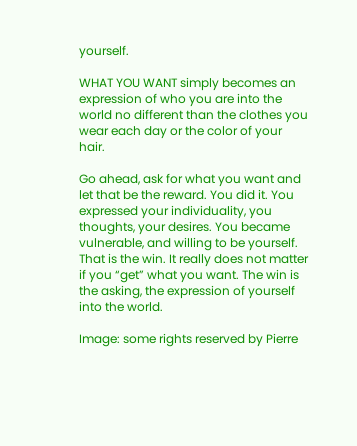yourself.

WHAT YOU WANT simply becomes an expression of who you are into the world no different than the clothes you wear each day or the color of your hair.

Go ahead, ask for what you want and let that be the reward. You did it. You expressed your individuality, you thoughts, your desires. You became vulnerable, and willing to be yourself. That is the win. It really does not matter if you “get” what you want. The win is the asking, the expression of yourself into the world.

Image: some rights reserved by Pierre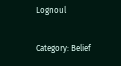Lognoul

Category: Belief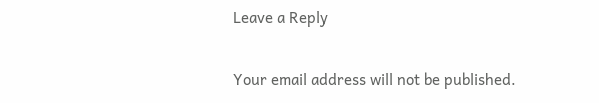Leave a Reply

Your email address will not be published.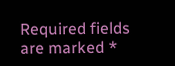Required fields are marked *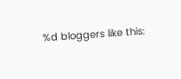%d bloggers like this: